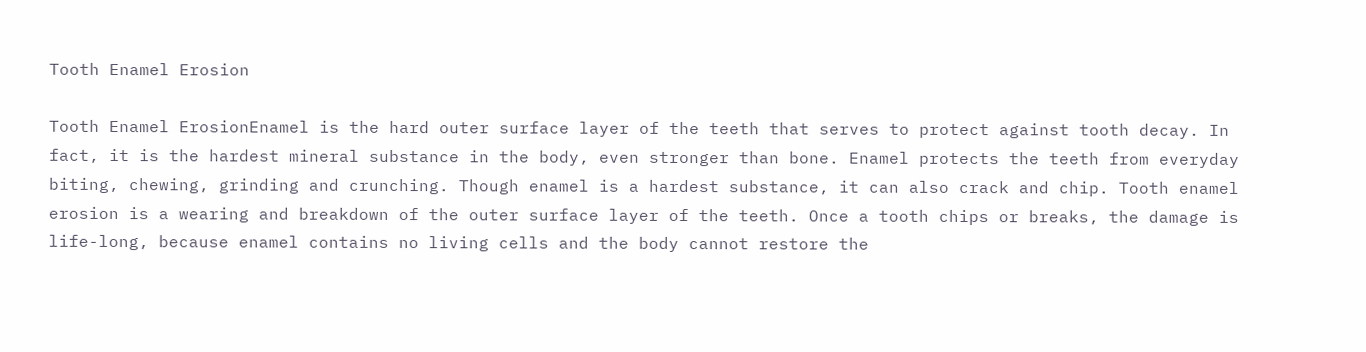Tooth Enamel Erosion

Tooth Enamel ErosionEnamel is the hard outer surface layer of the teeth that serves to protect against tooth decay. In fact, it is the hardest mineral substance in the body, even stronger than bone. Enamel protects the teeth from everyday biting, chewing, grinding and crunching. Though enamel is a hardest substance, it can also crack and chip. Tooth enamel erosion is a wearing and breakdown of the outer surface layer of the teeth. Once a tooth chips or breaks, the damage is life-long, because enamel contains no living cells and the body cannot restore the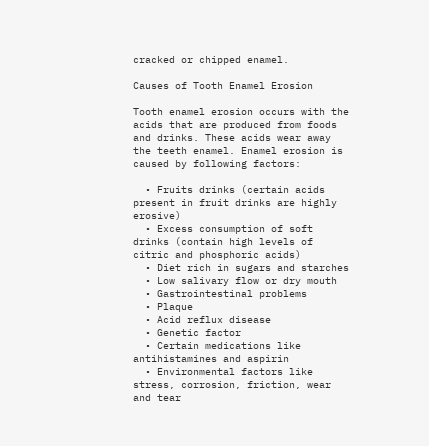cracked or chipped enamel.

Causes of Tooth Enamel Erosion

Tooth enamel erosion occurs with the acids that are produced from foods and drinks. These acids wear away the teeth enamel. Enamel erosion is caused by following factors:

  • Fruits drinks (certain acids present in fruit drinks are highly erosive)
  • Excess consumption of soft drinks (contain high levels of citric and phosphoric acids)
  • Diet rich in sugars and starches
  • Low salivary flow or dry mouth
  • Gastrointestinal problems
  • Plaque
  • Acid reflux disease
  • Genetic factor
  • Certain medications like antihistamines and aspirin
  • Environmental factors like stress, corrosion, friction, wear and tear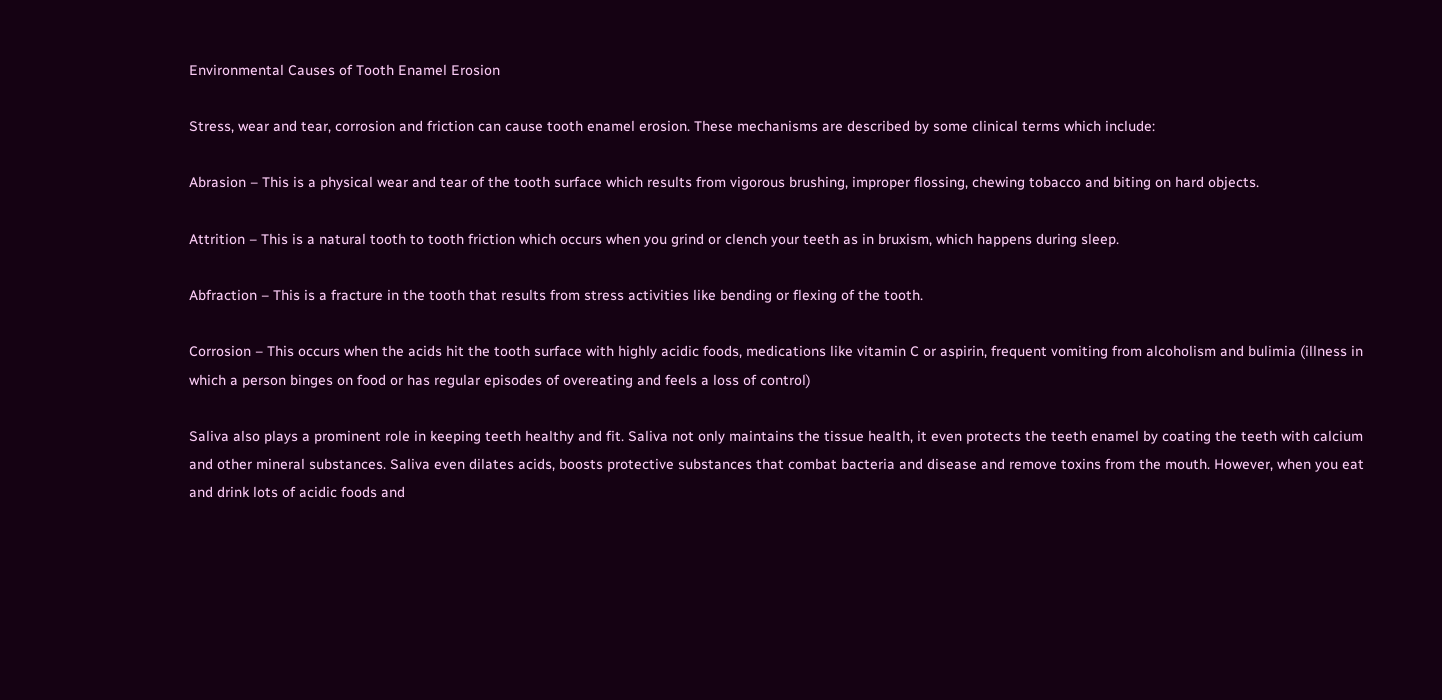Environmental Causes of Tooth Enamel Erosion

Stress, wear and tear, corrosion and friction can cause tooth enamel erosion. These mechanisms are described by some clinical terms which include:

Abrasion – This is a physical wear and tear of the tooth surface which results from vigorous brushing, improper flossing, chewing tobacco and biting on hard objects.

Attrition – This is a natural tooth to tooth friction which occurs when you grind or clench your teeth as in bruxism, which happens during sleep.

Abfraction – This is a fracture in the tooth that results from stress activities like bending or flexing of the tooth.

Corrosion – This occurs when the acids hit the tooth surface with highly acidic foods, medications like vitamin C or aspirin, frequent vomiting from alcoholism and bulimia (illness in which a person binges on food or has regular episodes of overeating and feels a loss of control)

Saliva also plays a prominent role in keeping teeth healthy and fit. Saliva not only maintains the tissue health, it even protects the teeth enamel by coating the teeth with calcium and other mineral substances. Saliva even dilates acids, boosts protective substances that combat bacteria and disease and remove toxins from the mouth. However, when you eat and drink lots of acidic foods and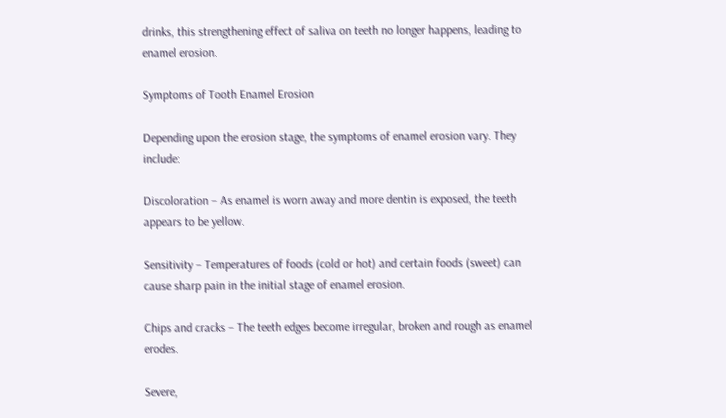drinks, this strengthening effect of saliva on teeth no longer happens, leading to enamel erosion.

Symptoms of Tooth Enamel Erosion

Depending upon the erosion stage, the symptoms of enamel erosion vary. They include:

Discoloration – As enamel is worn away and more dentin is exposed, the teeth appears to be yellow.

Sensitivity – Temperatures of foods (cold or hot) and certain foods (sweet) can cause sharp pain in the initial stage of enamel erosion.

Chips and cracks – The teeth edges become irregular, broken and rough as enamel erodes.

Severe,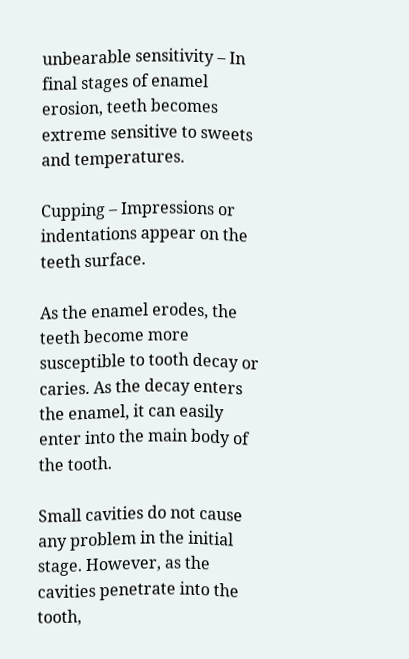unbearable sensitivity – In final stages of enamel erosion, teeth becomes extreme sensitive to sweets and temperatures.

Cupping – Impressions or indentations appear on the teeth surface.

As the enamel erodes, the teeth become more susceptible to tooth decay or caries. As the decay enters the enamel, it can easily enter into the main body of the tooth.

Small cavities do not cause any problem in the initial stage. However, as the cavities penetrate into the tooth,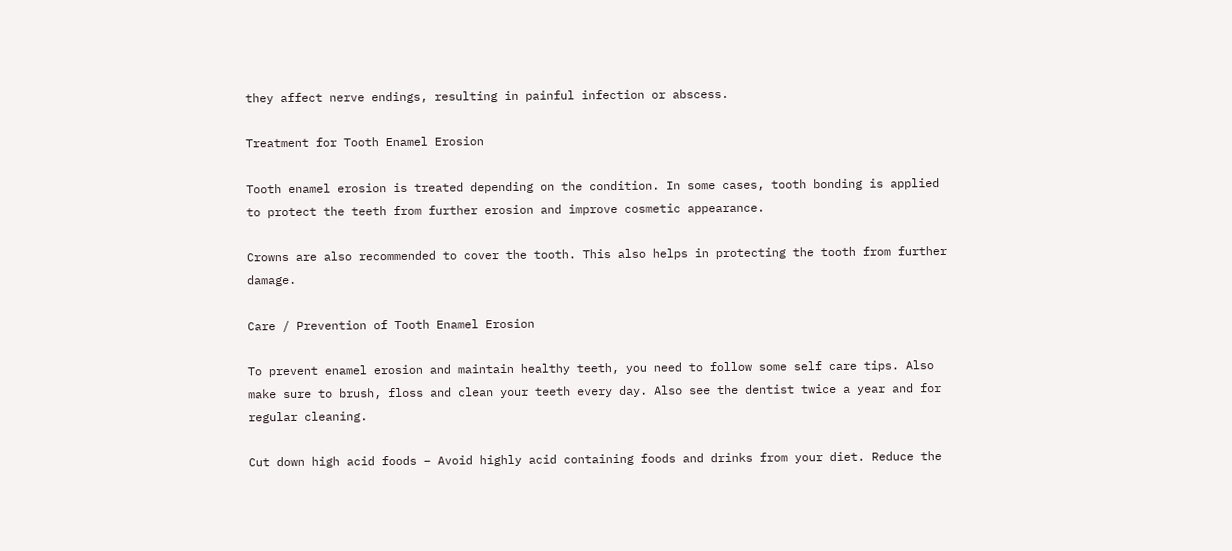they affect nerve endings, resulting in painful infection or abscess.

Treatment for Tooth Enamel Erosion

Tooth enamel erosion is treated depending on the condition. In some cases, tooth bonding is applied to protect the teeth from further erosion and improve cosmetic appearance.

Crowns are also recommended to cover the tooth. This also helps in protecting the tooth from further damage.

Care / Prevention of Tooth Enamel Erosion

To prevent enamel erosion and maintain healthy teeth, you need to follow some self care tips. Also make sure to brush, floss and clean your teeth every day. Also see the dentist twice a year and for regular cleaning.

Cut down high acid foods – Avoid highly acid containing foods and drinks from your diet. Reduce the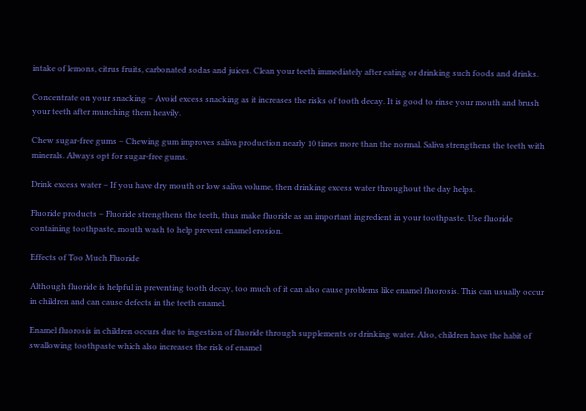intake of lemons, citrus fruits, carbonated sodas and juices. Clean your teeth immediately after eating or drinking such foods and drinks.

Concentrate on your snacking – Avoid excess snacking as it increases the risks of tooth decay. It is good to rinse your mouth and brush your teeth after munching them heavily.

Chew sugar-free gums – Chewing gum improves saliva production nearly 10 times more than the normal. Saliva strengthens the teeth with minerals. Always opt for sugar-free gums.

Drink excess water – If you have dry mouth or low saliva volume, then drinking excess water throughout the day helps.

Fluoride products – Fluoride strengthens the teeth, thus make fluoride as an important ingredient in your toothpaste. Use fluoride containing toothpaste, mouth wash to help prevent enamel erosion.

Effects of Too Much Fluoride

Although fluoride is helpful in preventing tooth decay, too much of it can also cause problems like enamel fluorosis. This can usually occur in children and can cause defects in the teeth enamel.

Enamel fluorosis in children occurs due to ingestion of fluoride through supplements or drinking water. Also, children have the habit of swallowing toothpaste which also increases the risk of enamel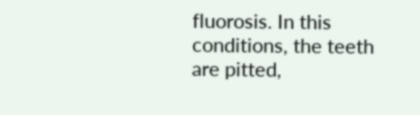fluorosis. In this conditions, the teeth are pitted,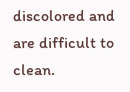discolored and are difficult to clean.